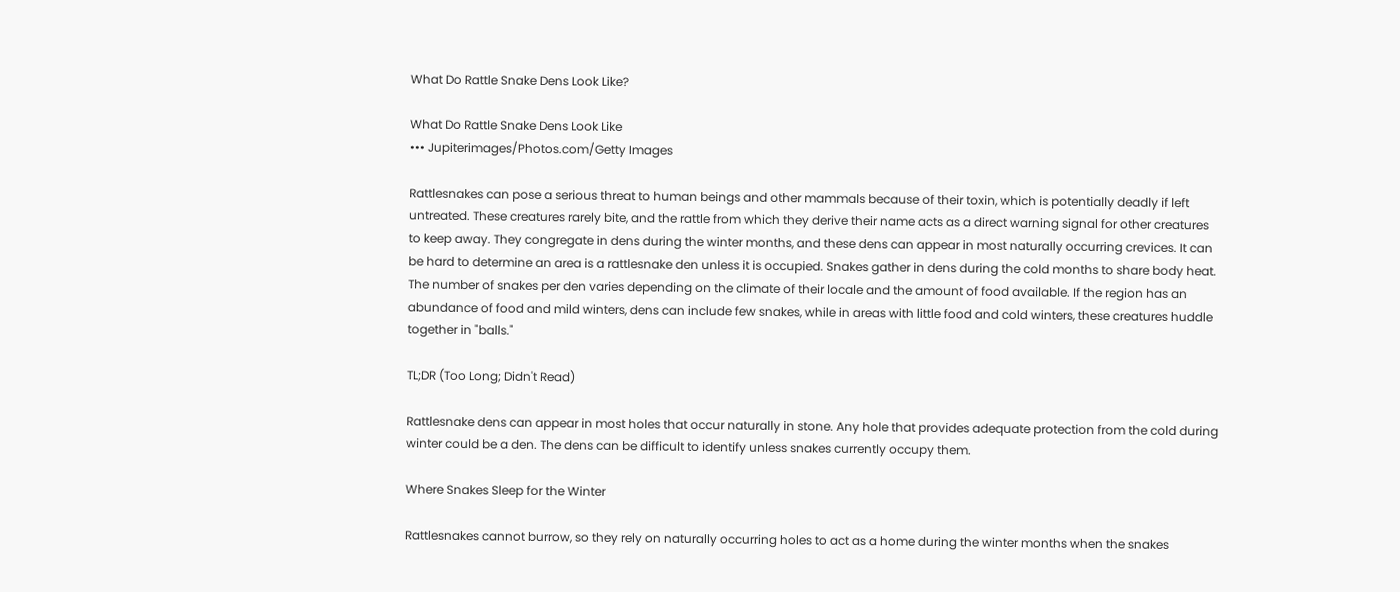What Do Rattle Snake Dens Look Like?

What Do Rattle Snake Dens Look Like
••• Jupiterimages/Photos.com/Getty Images

Rattlesnakes can pose a serious threat to human beings and other mammals because of their toxin, which is potentially deadly if left untreated. These creatures rarely bite, and the rattle from which they derive their name acts as a direct warning signal for other creatures to keep away. They congregate in dens during the winter months, and these dens can appear in most naturally occurring crevices. It can be hard to determine an area is a rattlesnake den unless it is occupied. Snakes gather in dens during the cold months to share body heat. The number of snakes per den varies depending on the climate of their locale and the amount of food available. If the region has an abundance of food and mild winters, dens can include few snakes, while in areas with little food and cold winters, these creatures huddle together in "balls."

TL;DR (Too Long; Didn't Read)

Rattlesnake dens can appear in most holes that occur naturally in stone. Any hole that provides adequate protection from the cold during winter could be a den. The dens can be difficult to identify unless snakes currently occupy them.

Where Snakes Sleep for the Winter

Rattlesnakes cannot burrow, so they rely on naturally occurring holes to act as a home during the winter months when the snakes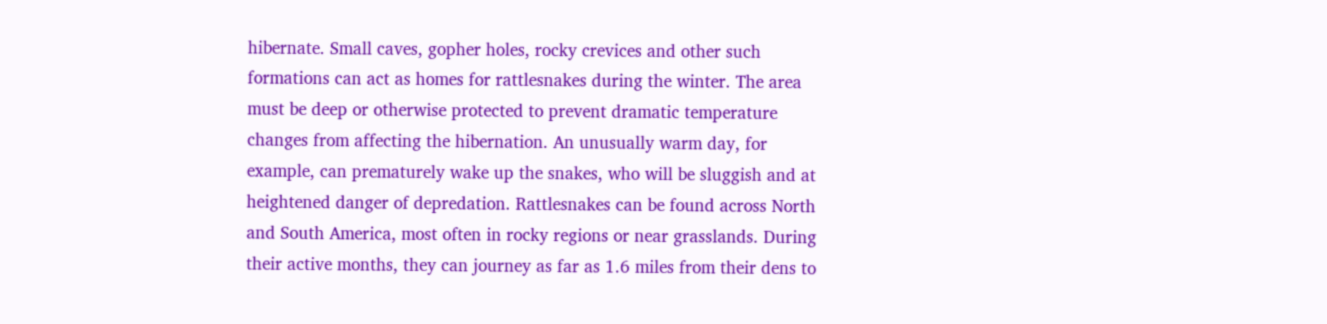hibernate. Small caves, gopher holes, rocky crevices and other such formations can act as homes for rattlesnakes during the winter. The area must be deep or otherwise protected to prevent dramatic temperature changes from affecting the hibernation. An unusually warm day, for example, can prematurely wake up the snakes, who will be sluggish and at heightened danger of depredation. Rattlesnakes can be found across North and South America, most often in rocky regions or near grasslands. During their active months, they can journey as far as 1.6 miles from their dens to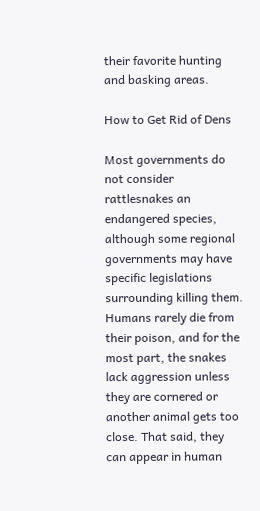their favorite hunting and basking areas.

How to Get Rid of Dens

Most governments do not consider rattlesnakes an endangered species, although some regional governments may have specific legislations surrounding killing them. Humans rarely die from their poison, and for the most part, the snakes lack aggression unless they are cornered or another animal gets too close. That said, they can appear in human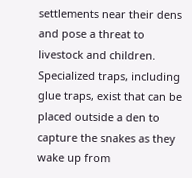settlements near their dens and pose a threat to livestock and children. Specialized traps, including glue traps, exist that can be placed outside a den to capture the snakes as they wake up from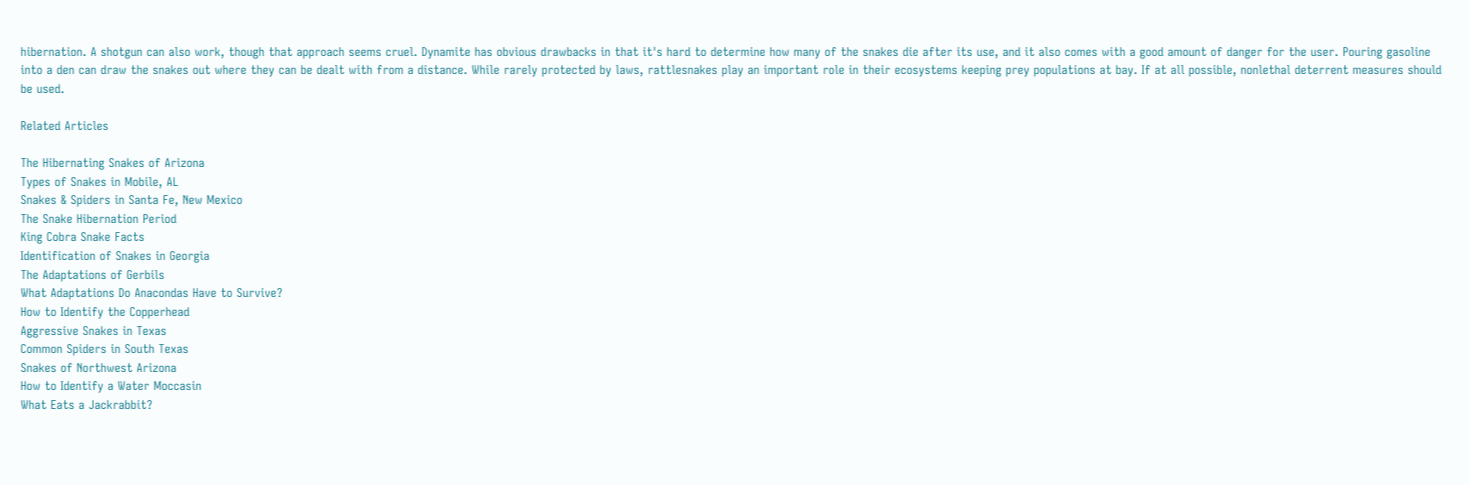hibernation. A shotgun can also work, though that approach seems cruel. Dynamite has obvious drawbacks in that it's hard to determine how many of the snakes die after its use, and it also comes with a good amount of danger for the user. Pouring gasoline into a den can draw the snakes out where they can be dealt with from a distance. While rarely protected by laws, rattlesnakes play an important role in their ecosystems keeping prey populations at bay. If at all possible, nonlethal deterrent measures should be used.

Related Articles

The Hibernating Snakes of Arizona
Types of Snakes in Mobile, AL
Snakes & Spiders in Santa Fe, New Mexico
The Snake Hibernation Period
King Cobra Snake Facts
Identification of Snakes in Georgia
The Adaptations of Gerbils
What Adaptations Do Anacondas Have to Survive?
How to Identify the Copperhead
Aggressive Snakes in Texas
Common Spiders in South Texas
Snakes of Northwest Arizona
How to Identify a Water Moccasin
What Eats a Jackrabbit?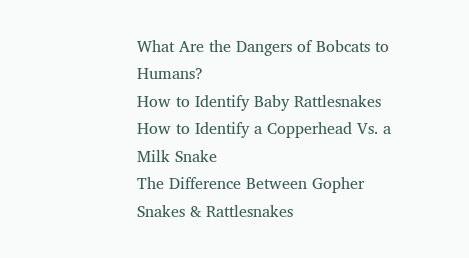What Are the Dangers of Bobcats to Humans?
How to Identify Baby Rattlesnakes
How to Identify a Copperhead Vs. a Milk Snake
The Difference Between Gopher Snakes & Rattlesnakes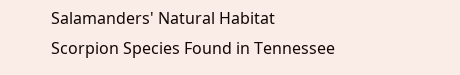Salamanders' Natural Habitat
Scorpion Species Found in Tennessee